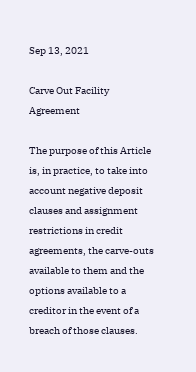Sep 13, 2021

Carve Out Facility Agreement

The purpose of this Article is, in practice, to take into account negative deposit clauses and assignment restrictions in credit agreements, the carve-outs available to them and the options available to a creditor in the event of a breach of those clauses.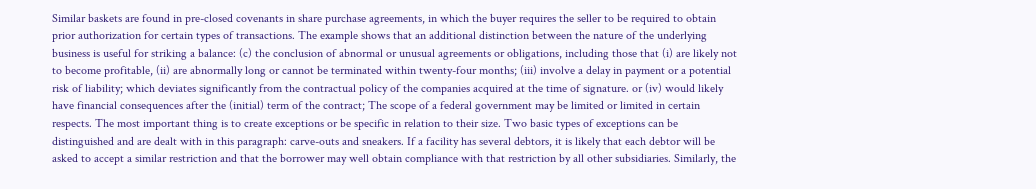Similar baskets are found in pre-closed covenants in share purchase agreements, in which the buyer requires the seller to be required to obtain prior authorization for certain types of transactions. The example shows that an additional distinction between the nature of the underlying business is useful for striking a balance: (c) the conclusion of abnormal or unusual agreements or obligations, including those that (i) are likely not to become profitable, (ii) are abnormally long or cannot be terminated within twenty-four months; (iii) involve a delay in payment or a potential risk of liability; which deviates significantly from the contractual policy of the companies acquired at the time of signature. or (iv) would likely have financial consequences after the (initial) term of the contract; The scope of a federal government may be limited or limited in certain respects. The most important thing is to create exceptions or be specific in relation to their size. Two basic types of exceptions can be distinguished and are dealt with in this paragraph: carve-outs and sneakers. If a facility has several debtors, it is likely that each debtor will be asked to accept a similar restriction and that the borrower may well obtain compliance with that restriction by all other subsidiaries. Similarly, the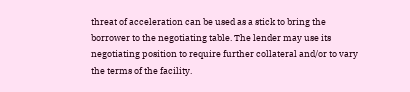threat of acceleration can be used as a stick to bring the borrower to the negotiating table. The lender may use its negotiating position to require further collateral and/or to vary the terms of the facility.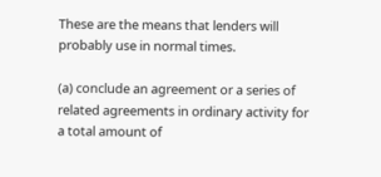These are the means that lenders will probably use in normal times.

(a) conclude an agreement or a series of related agreements in ordinary activity for a total amount of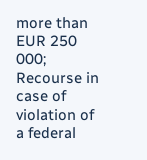more than EUR 250 000; Recourse in case of violation of a federal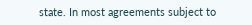state. In most agreements subject to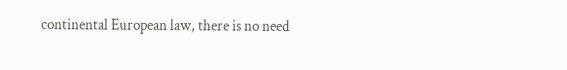continental European law, there is no need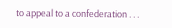to appeal to a confederation . . .